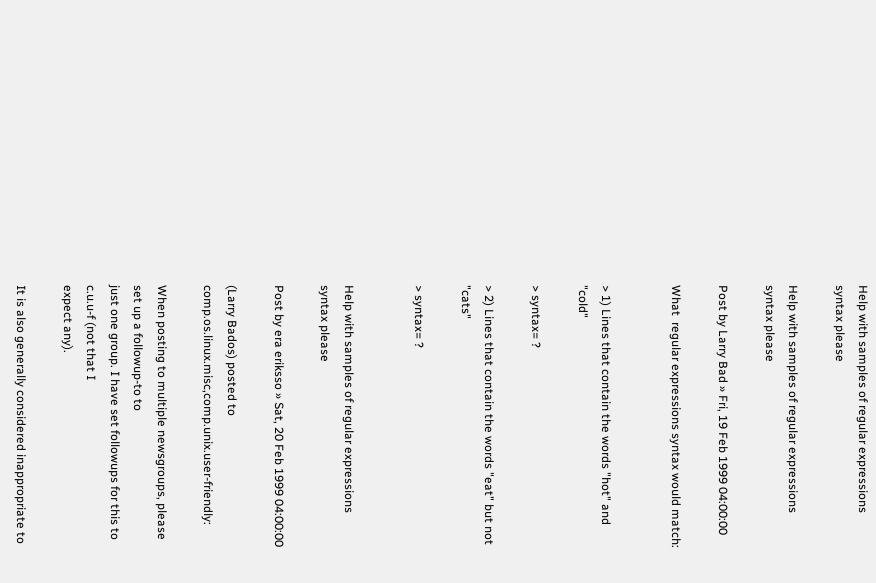Help with samples of regular expressions syntax please

Help with samples of regular expressions syntax please

Post by Larry Bad » Fri, 19 Feb 1999 04:00:00

What  regular expressions syntax would match:


> 1) Lines that contain the words "hot" and "cold"

> syntax= ?

> 2) Lines that contain the words "eat" but not "cats"

> syntax= ?


Help with samples of regular expressions syntax please

Post by era eriksso » Sat, 20 Feb 1999 04:00:00

(Larry Bados) posted to comp.os.linux.misc,comp.unix.user-friendly:

When posting to multiple newsgroups, please set up a followup-to to
just one group. I have set followups for this to c.u.u-f (not that I
expect any).

It is also generally considered inappropriate to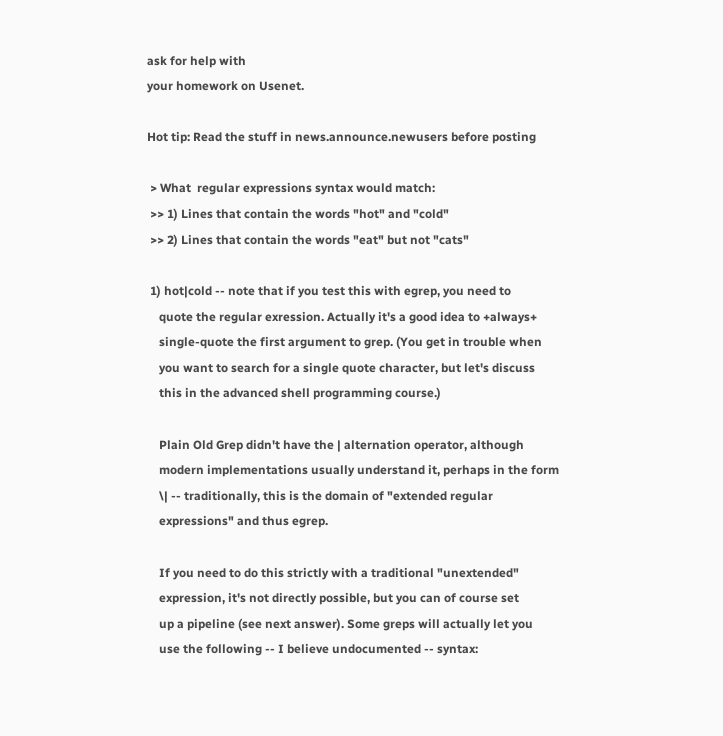ask for help with
your homework on Usenet.

Hot tip: Read the stuff in news.announce.newusers before posting

 > What  regular expressions syntax would match:
 >> 1) Lines that contain the words "hot" and "cold"
 >> 2) Lines that contain the words "eat" but not "cats"

 1) hot|cold -- note that if you test this with egrep, you need to
    quote the regular exression. Actually it's a good idea to +always+
    single-quote the first argument to grep. (You get in trouble when
    you want to search for a single quote character, but let's discuss
    this in the advanced shell programming course.)

    Plain Old Grep didn't have the | alternation operator, although
    modern implementations usually understand it, perhaps in the form
    \| -- traditionally, this is the domain of "extended regular
    expressions" and thus egrep.

    If you need to do this strictly with a traditional "unextended"
    expression, it's not directly possible, but you can of course set
    up a pipeline (see next answer). Some greps will actually let you
    use the following -- I believe undocumented -- syntax: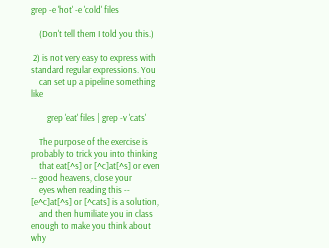grep -e 'hot' -e 'cold' files

    (Don't tell them I told you this.)

 2) is not very easy to express with standard regular expressions. You
    can set up a pipeline something like

        grep 'eat' files | grep -v 'cats'

    The purpose of the exercise is probably to trick you into thinking
    that eat[^s] or [^c]at[^s] or even -- good heavens, close your
    eyes when reading this -- [e^c]at[^s] or [^cats] is a solution,
    and then humiliate you in class enough to make you think about why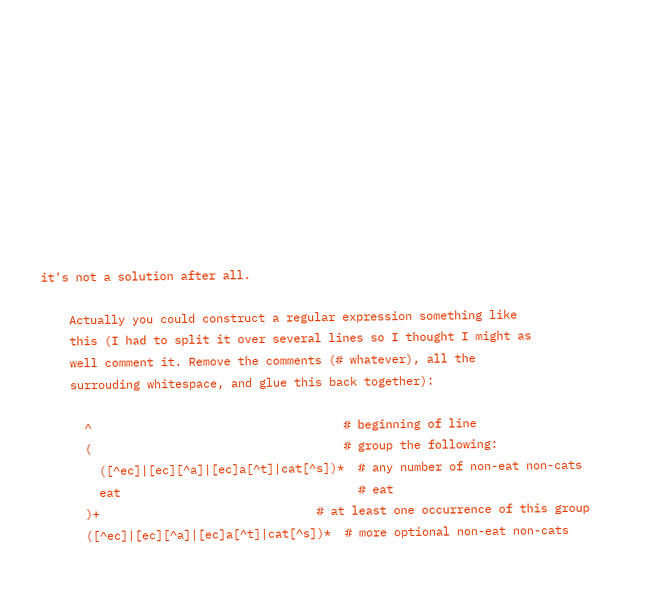it's not a solution after all.

    Actually you could construct a regular expression something like
    this (I had to split it over several lines so I thought I might as
    well comment it. Remove the comments (# whatever), all the
    surrouding whitespace, and glue this back together):

      ^                                    # beginning of line
      (                                    # group the following:
        ([^ec]|[ec][^a]|[ec]a[^t]|cat[^s])*  # any number of non-eat non-cats
        eat                                  # eat
      )+                               # at least one occurrence of this group
      ([^ec]|[ec][^a]|[ec]a[^t]|cat[^s])*  # more optional non-eat non-cats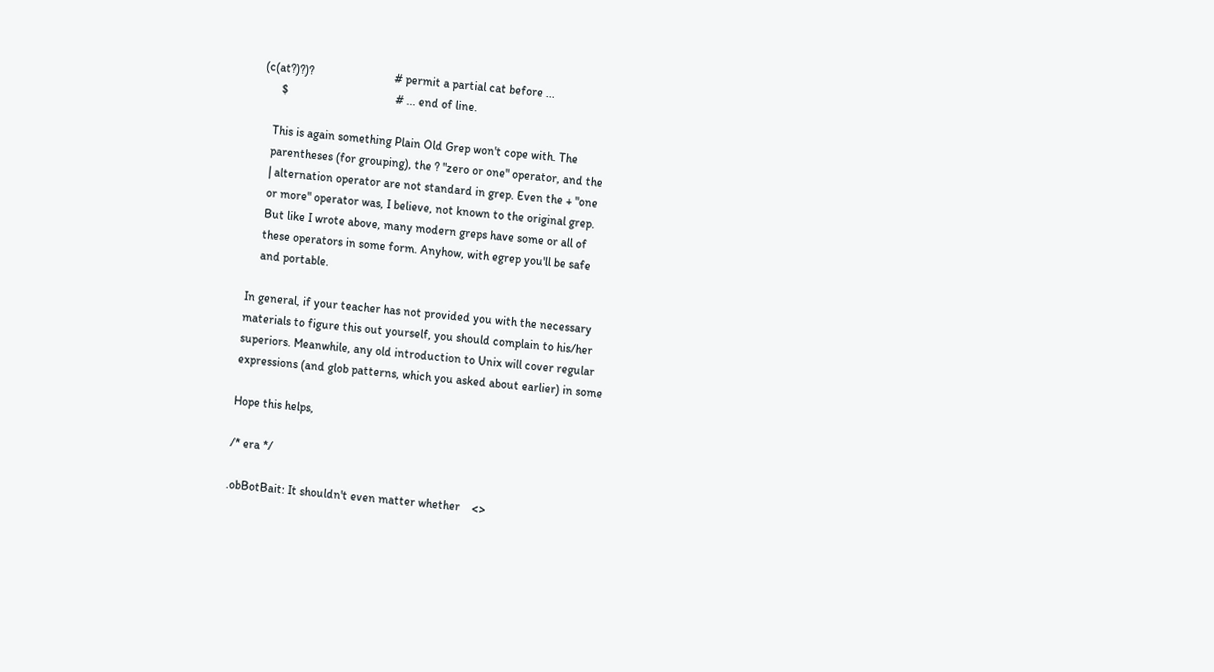(c(at?)?)?                           # permit a partial cat before ...
      $                                    # ... end of line.

    This is again something Plain Old Grep won't cope with. The
    parentheses (for grouping), the ? "zero or one" operator, and the
    | alternation operator are not standard in grep. Even the + "one
    or more" operator was, I believe, not known to the original grep.
    But like I wrote above, many modern greps have some or all of
    these operators in some form. Anyhow, with egrep you'll be safe
    and portable.

In general, if your teacher has not provided you with the necessary
materials to figure this out yourself, you should complain to his/her
superiors. Meanwhile, any old introduction to Unix will cover regular
expressions (and glob patterns, which you asked about earlier) in some

Hope this helps,

/* era */

.obBotBait: It shouldn't even matter whether    <>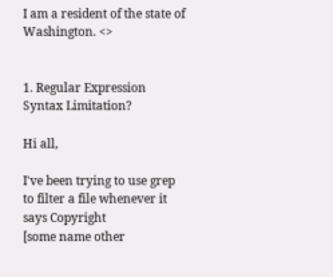I am a resident of the state of Washington. <>


1. Regular Expression Syntax Limitation?

Hi all,

I've been trying to use grep to filter a file whenever it says Copyright
[some name other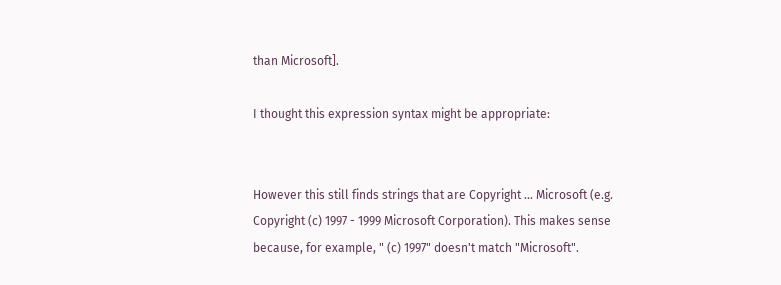than Microsoft].

I thought this expression syntax might be appropriate:


However this still finds strings that are Copyright ... Microsoft (e.g.
Copyright (c) 1997 - 1999 Microsoft Corporation). This makes sense
because, for example, " (c) 1997" doesn't match "Microsoft".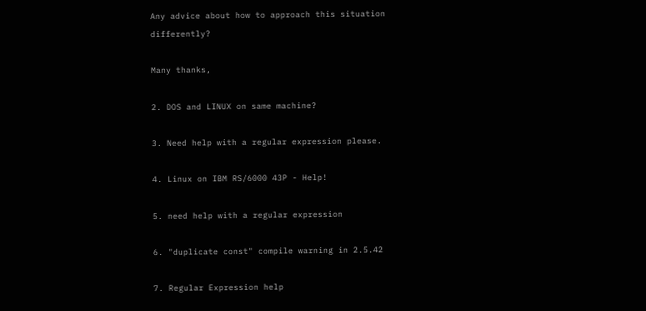Any advice about how to approach this situation differently?

Many thanks,

2. DOS and LINUX on same machine?

3. Need help with a regular expression please.

4. Linux on IBM RS/6000 43P - Help!

5. need help with a regular expression

6. "duplicate const" compile warning in 2.5.42

7. Regular Expression help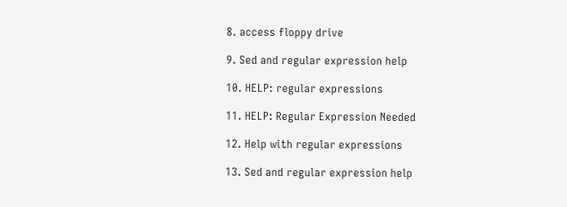8. access floppy drive

9. Sed and regular expression help

10. HELP: regular expressions

11. HELP: Regular Expression Needed

12. Help with regular expressions

13. Sed and regular expression help